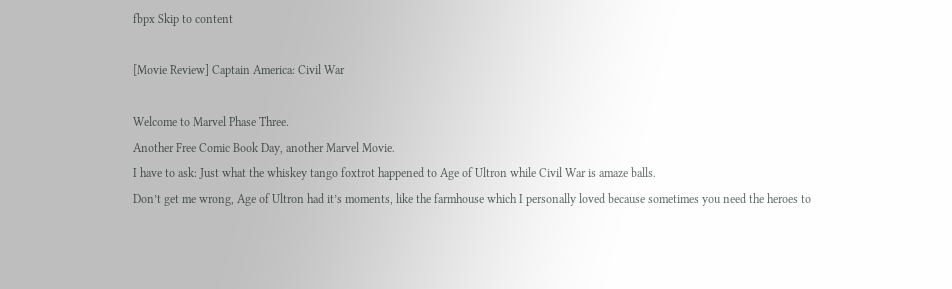fbpx Skip to content

[Movie Review] Captain America: Civil War

Welcome to Marvel Phase Three.
Another Free Comic Book Day, another Marvel Movie.
I have to ask: Just what the whiskey tango foxtrot happened to Age of Ultron while Civil War is amaze balls.
Don’t get me wrong, Age of Ultron had it’s moments, like the farmhouse which I personally loved because sometimes you need the heroes to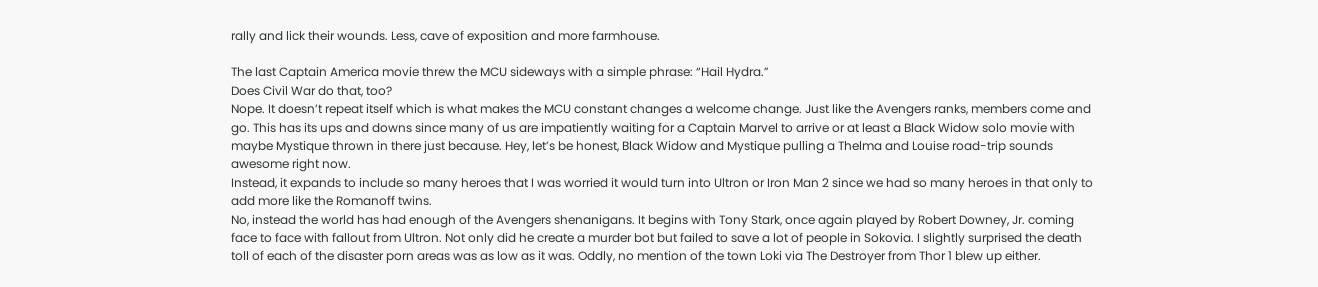rally and lick their wounds. Less, cave of exposition and more farmhouse.

The last Captain America movie threw the MCU sideways with a simple phrase: “Hail Hydra.”
Does Civil War do that, too?
Nope. It doesn’t repeat itself which is what makes the MCU constant changes a welcome change. Just like the Avengers ranks, members come and go. This has its ups and downs since many of us are impatiently waiting for a Captain Marvel to arrive or at least a Black Widow solo movie with maybe Mystique thrown in there just because. Hey, let’s be honest, Black Widow and Mystique pulling a Thelma and Louise road-trip sounds awesome right now.
Instead, it expands to include so many heroes that I was worried it would turn into Ultron or Iron Man 2 since we had so many heroes in that only to add more like the Romanoff twins.
No, instead the world has had enough of the Avengers shenanigans. It begins with Tony Stark, once again played by Robert Downey, Jr. coming face to face with fallout from Ultron. Not only did he create a murder bot but failed to save a lot of people in Sokovia. I slightly surprised the death toll of each of the disaster porn areas was as low as it was. Oddly, no mention of the town Loki via The Destroyer from Thor 1 blew up either.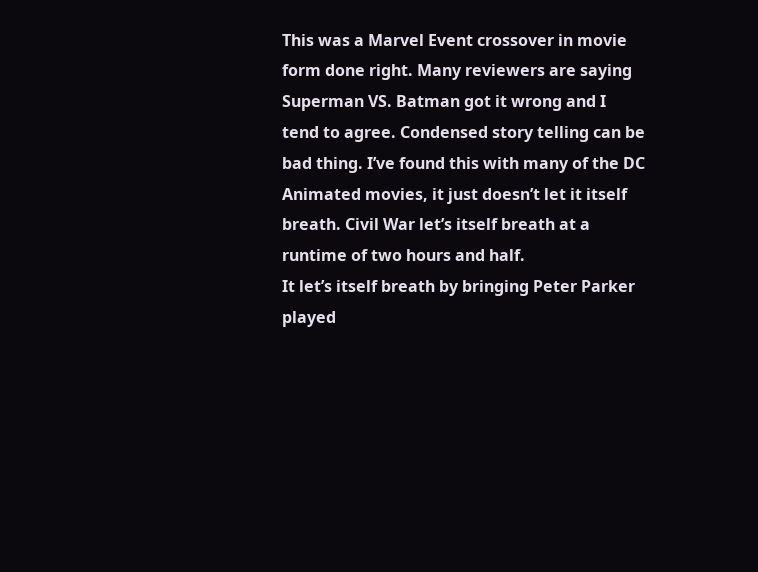This was a Marvel Event crossover in movie form done right. Many reviewers are saying Superman VS. Batman got it wrong and I tend to agree. Condensed story telling can be bad thing. I’ve found this with many of the DC Animated movies, it just doesn’t let it itself breath. Civil War let’s itself breath at a runtime of two hours and half.
It let’s itself breath by bringing Peter Parker played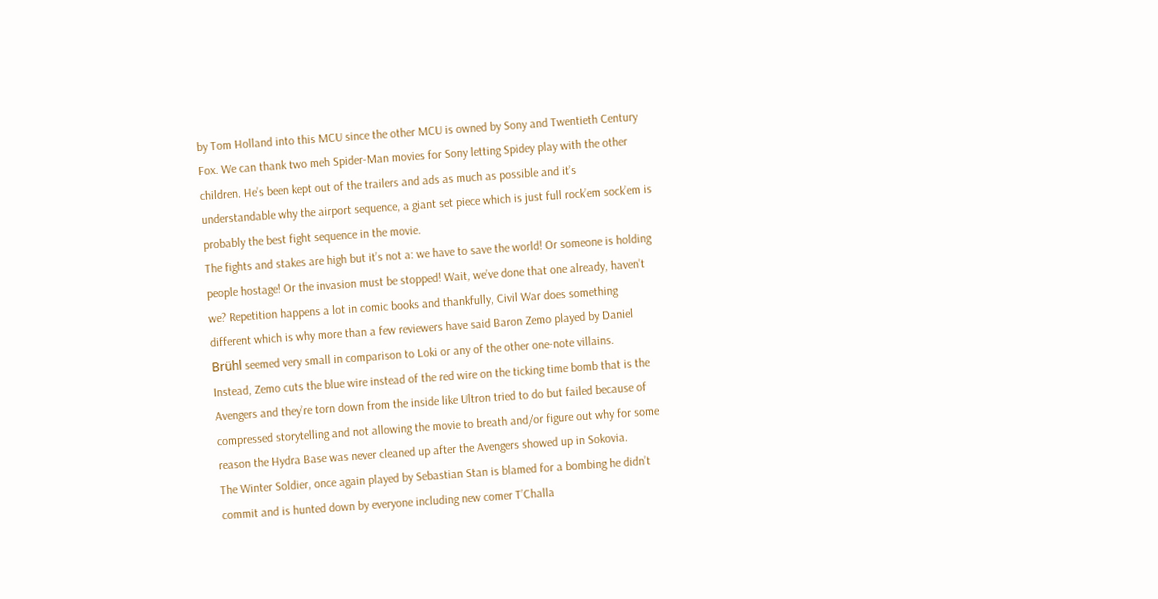by Tom Holland into this MCU since the other MCU is owned by Sony and Twentieth Century Fox. We can thank two meh Spider-Man movies for Sony letting Spidey play with the other children. He’s been kept out of the trailers and ads as much as possible and it’s understandable why the airport sequence, a giant set piece which is just full rock’em sock’em is probably the best fight sequence in the movie.
The fights and stakes are high but it’s not a: we have to save the world! Or someone is holding people hostage! Or the invasion must be stopped! Wait, we’ve done that one already, haven’t we? Repetition happens a lot in comic books and thankfully, Civil War does something different which is why more than a few reviewers have said Baron Zemo played by Daniel Brühl seemed very small in comparison to Loki or any of the other one-note villains.
Instead, Zemo cuts the blue wire instead of the red wire on the ticking time bomb that is the Avengers and they’re torn down from the inside like Ultron tried to do but failed because of compressed storytelling and not allowing the movie to breath and/or figure out why for some reason the Hydra Base was never cleaned up after the Avengers showed up in Sokovia.
The Winter Soldier, once again played by Sebastian Stan is blamed for a bombing he didn’t commit and is hunted down by everyone including new comer T’Challa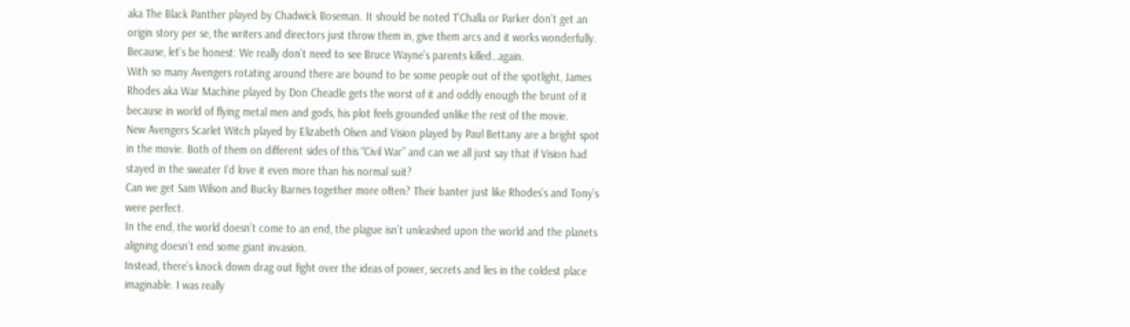aka The Black Panther played by Chadwick Boseman. It should be noted T’Challa or Parker don’t get an origin story per se, the writers and directors just throw them in, give them arcs and it works wonderfully.
Because, let’s be honest: We really don’t need to see Bruce Wayne’s parents killed…again.
With so many Avengers rotating around there are bound to be some people out of the spotlight, James Rhodes aka War Machine played by Don Cheadle gets the worst of it and oddly enough the brunt of it because in world of flying metal men and gods, his plot feels grounded unlike the rest of the movie.
New Avengers Scarlet Witch played by Elizabeth Olsen and Vision played by Paul Bettany are a bright spot in the movie. Both of them on different sides of this “Civil War” and can we all just say that if Vision had stayed in the sweater I’d love it even more than his normal suit?
Can we get Sam Wilson and Bucky Barnes together more often? Their banter just like Rhodes’s and Tony’s were perfect.
In the end, the world doesn’t come to an end, the plague isn’t unleashed upon the world and the planets aligning doesn’t end some giant invasion.
Instead, there’s knock down drag out fight over the ideas of power, secrets and lies in the coldest place imaginable. I was really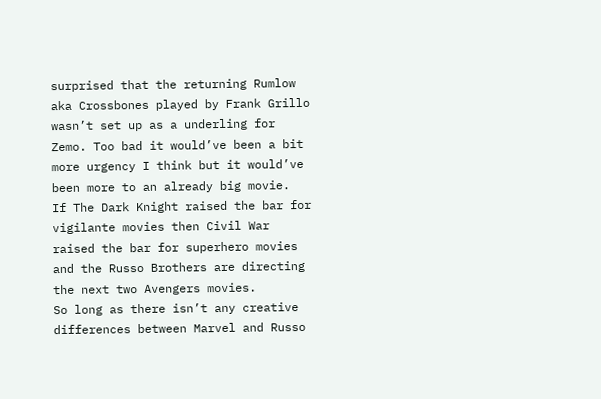surprised that the returning Rumlow aka Crossbones played by Frank Grillo wasn’t set up as a underling for Zemo. Too bad it would’ve been a bit more urgency I think but it would’ve been more to an already big movie.
If The Dark Knight raised the bar for vigilante movies then Civil War raised the bar for superhero movies and the Russo Brothers are directing the next two Avengers movies.
So long as there isn’t any creative differences between Marvel and Russo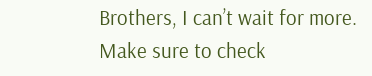Brothers, I can’t wait for more.
Make sure to check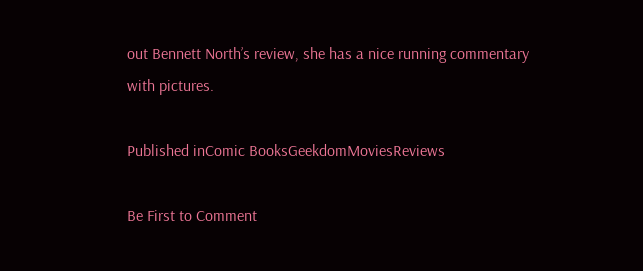out Bennett North’s review, she has a nice running commentary with pictures.

Published inComic BooksGeekdomMoviesReviews

Be First to Comment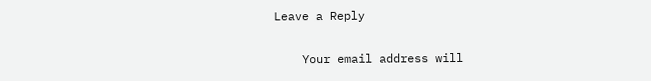Leave a Reply

    Your email address will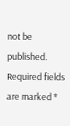not be published. Required fields are marked *